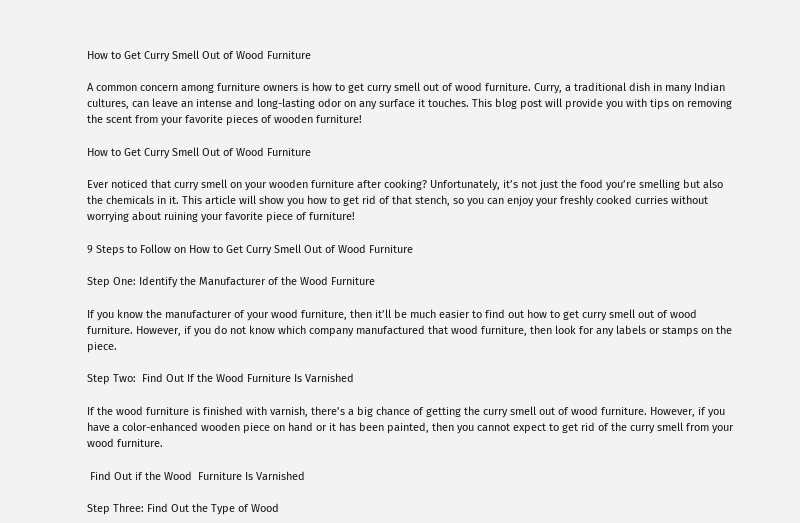How to Get Curry Smell Out of Wood Furniture

A common concern among furniture owners is how to get curry smell out of wood furniture. Curry, a traditional dish in many Indian cultures, can leave an intense and long-lasting odor on any surface it touches. This blog post will provide you with tips on removing the scent from your favorite pieces of wooden furniture!

How to Get Curry Smell Out of Wood Furniture

Ever noticed that curry smell on your wooden furniture after cooking? Unfortunately, it’s not just the food you’re smelling but also the chemicals in it. This article will show you how to get rid of that stench, so you can enjoy your freshly cooked curries without worrying about ruining your favorite piece of furniture!

9 Steps to Follow on How to Get Curry Smell Out of Wood Furniture

Step One: Identify the Manufacturer of the Wood Furniture

If you know the manufacturer of your wood furniture, then it’ll be much easier to find out how to get curry smell out of wood furniture. However, if you do not know which company manufactured that wood furniture, then look for any labels or stamps on the piece.

Step Two:  Find Out If the Wood Furniture Is Varnished

If the wood furniture is finished with varnish, there’s a big chance of getting the curry smell out of wood furniture. However, if you have a color-enhanced wooden piece on hand or it has been painted, then you cannot expect to get rid of the curry smell from your wood furniture.

 Find Out if the Wood  Furniture Is Varnished

Step Three: Find Out the Type of Wood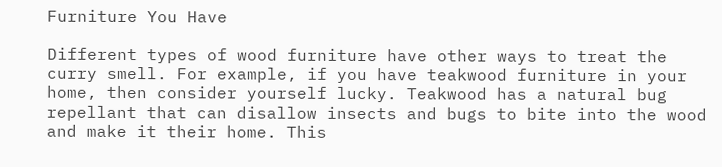Furniture You Have

Different types of wood furniture have other ways to treat the curry smell. For example, if you have teakwood furniture in your home, then consider yourself lucky. Teakwood has a natural bug repellant that can disallow insects and bugs to bite into the wood and make it their home. This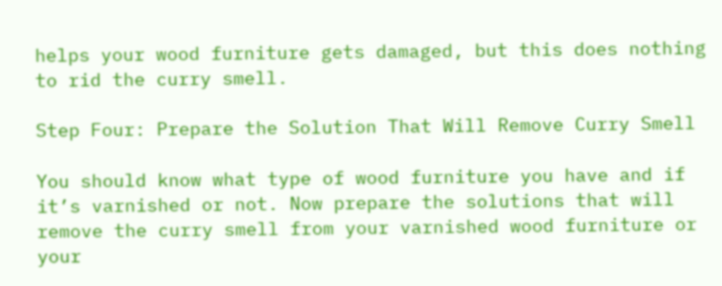helps your wood furniture gets damaged, but this does nothing to rid the curry smell.

Step Four: Prepare the Solution That Will Remove Curry Smell

You should know what type of wood furniture you have and if it’s varnished or not. Now prepare the solutions that will remove the curry smell from your varnished wood furniture or your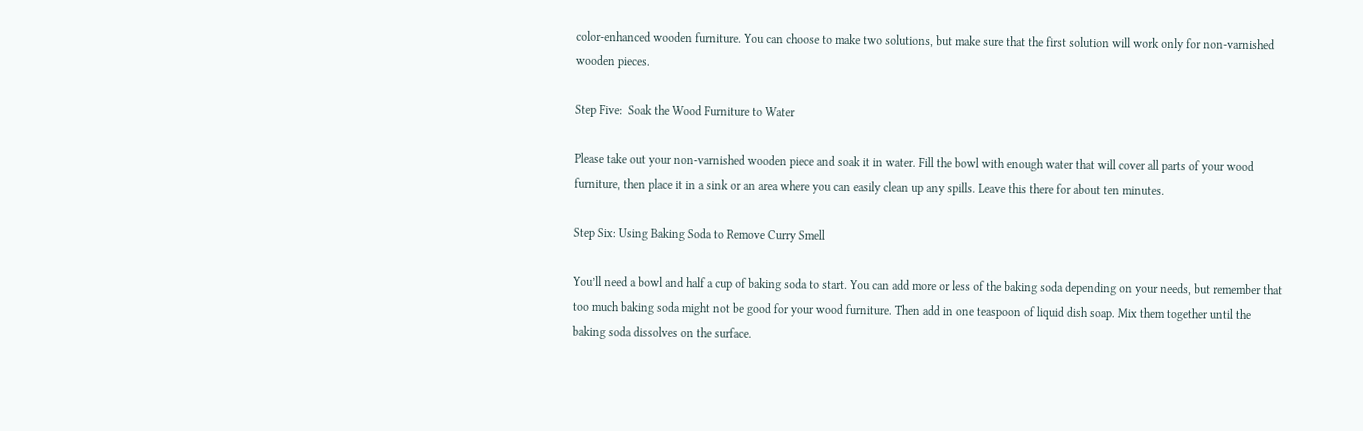color-enhanced wooden furniture. You can choose to make two solutions, but make sure that the first solution will work only for non-varnished wooden pieces.

Step Five:  Soak the Wood Furniture to Water

Please take out your non-varnished wooden piece and soak it in water. Fill the bowl with enough water that will cover all parts of your wood furniture, then place it in a sink or an area where you can easily clean up any spills. Leave this there for about ten minutes.

Step Six: Using Baking Soda to Remove Curry Smell

You’ll need a bowl and half a cup of baking soda to start. You can add more or less of the baking soda depending on your needs, but remember that too much baking soda might not be good for your wood furniture. Then add in one teaspoon of liquid dish soap. Mix them together until the baking soda dissolves on the surface.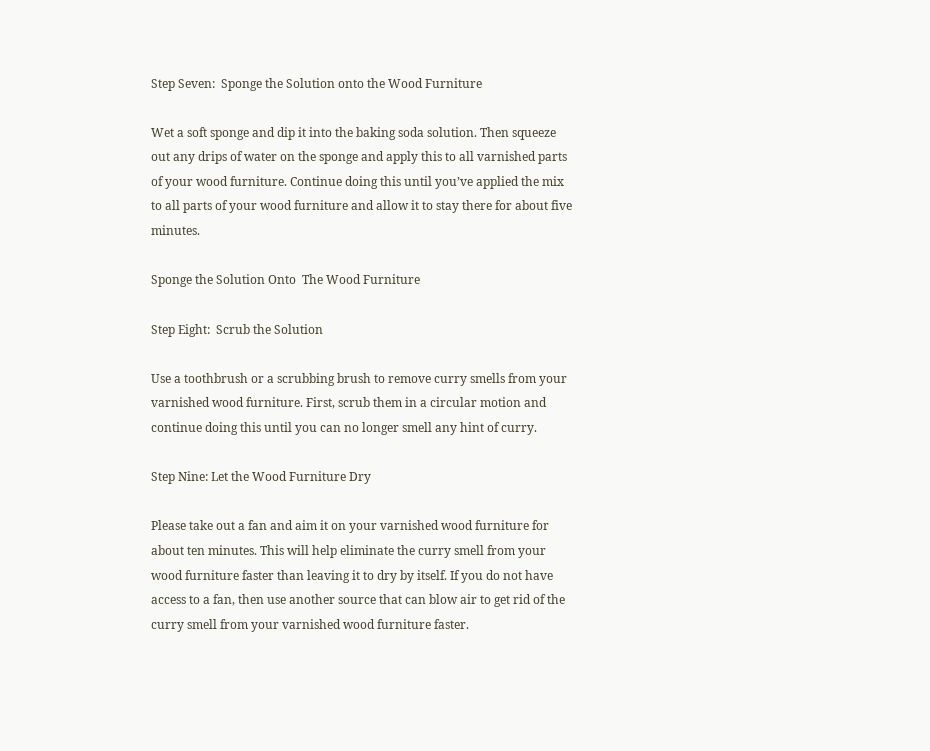Step Seven:  Sponge the Solution onto the Wood Furniture

Wet a soft sponge and dip it into the baking soda solution. Then squeeze out any drips of water on the sponge and apply this to all varnished parts of your wood furniture. Continue doing this until you’ve applied the mix to all parts of your wood furniture and allow it to stay there for about five minutes.

Sponge the Solution Onto  The Wood Furniture

Step Eight:  Scrub the Solution

Use a toothbrush or a scrubbing brush to remove curry smells from your varnished wood furniture. First, scrub them in a circular motion and continue doing this until you can no longer smell any hint of curry.

Step Nine: Let the Wood Furniture Dry

Please take out a fan and aim it on your varnished wood furniture for about ten minutes. This will help eliminate the curry smell from your wood furniture faster than leaving it to dry by itself. If you do not have access to a fan, then use another source that can blow air to get rid of the curry smell from your varnished wood furniture faster.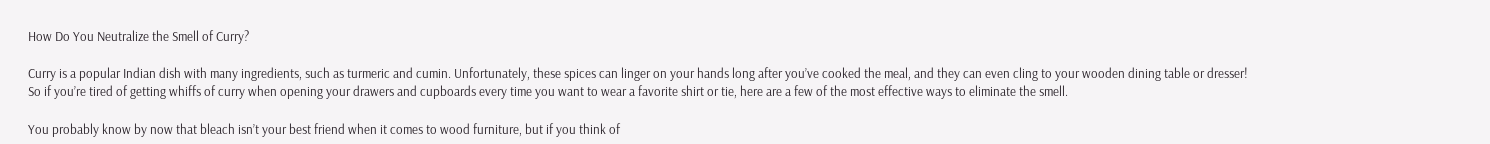How Do You Neutralize the Smell of Curry?

Curry is a popular Indian dish with many ingredients, such as turmeric and cumin. Unfortunately, these spices can linger on your hands long after you’ve cooked the meal, and they can even cling to your wooden dining table or dresser! So if you’re tired of getting whiffs of curry when opening your drawers and cupboards every time you want to wear a favorite shirt or tie, here are a few of the most effective ways to eliminate the smell.

You probably know by now that bleach isn’t your best friend when it comes to wood furniture, but if you think of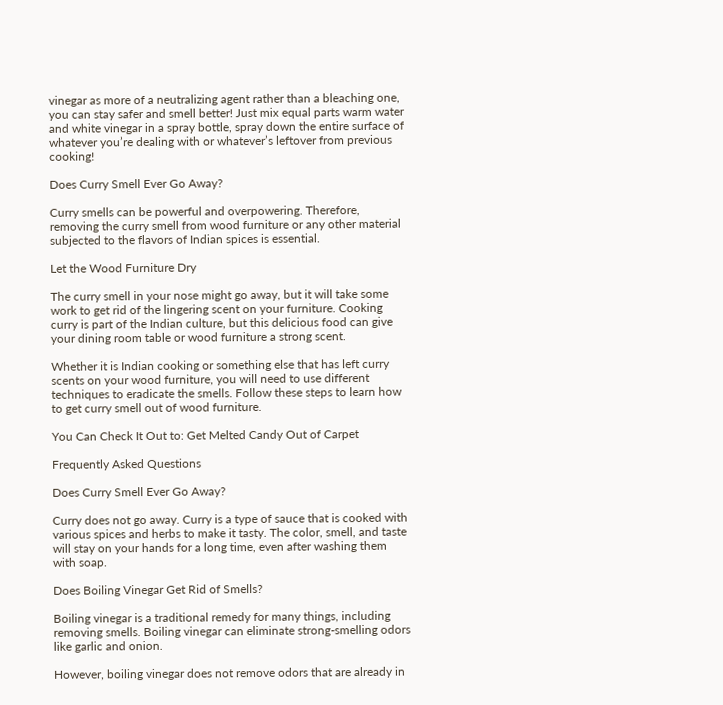vinegar as more of a neutralizing agent rather than a bleaching one, you can stay safer and smell better! Just mix equal parts warm water and white vinegar in a spray bottle, spray down the entire surface of whatever you’re dealing with or whatever’s leftover from previous cooking!

Does Curry Smell Ever Go Away?

Curry smells can be powerful and overpowering. Therefore, removing the curry smell from wood furniture or any other material subjected to the flavors of Indian spices is essential.

Let the Wood Furniture Dry

The curry smell in your nose might go away, but it will take some work to get rid of the lingering scent on your furniture. Cooking curry is part of the Indian culture, but this delicious food can give your dining room table or wood furniture a strong scent.

Whether it is Indian cooking or something else that has left curry scents on your wood furniture, you will need to use different techniques to eradicate the smells. Follow these steps to learn how to get curry smell out of wood furniture.

You Can Check It Out to: Get Melted Candy Out of Carpet

Frequently Asked Questions

Does Curry Smell Ever Go Away?

Curry does not go away. Curry is a type of sauce that is cooked with various spices and herbs to make it tasty. The color, smell, and taste will stay on your hands for a long time, even after washing them with soap.

Does Boiling Vinegar Get Rid of Smells?

Boiling vinegar is a traditional remedy for many things, including removing smells. Boiling vinegar can eliminate strong-smelling odors like garlic and onion.

However, boiling vinegar does not remove odors that are already in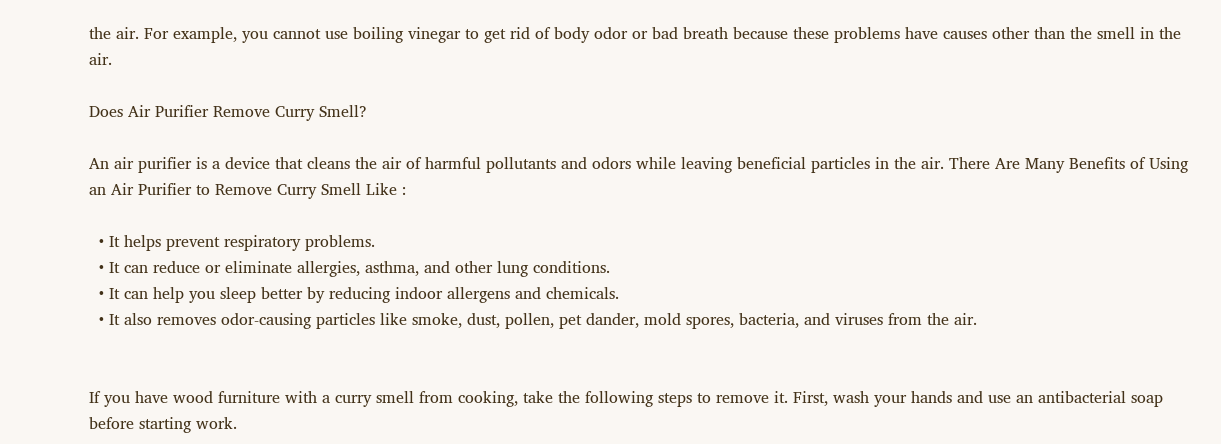the air. For example, you cannot use boiling vinegar to get rid of body odor or bad breath because these problems have causes other than the smell in the air.

Does Air Purifier Remove Curry Smell?

An air purifier is a device that cleans the air of harmful pollutants and odors while leaving beneficial particles in the air. There Are Many Benefits of Using an Air Purifier to Remove Curry Smell Like :

  • It helps prevent respiratory problems.
  • It can reduce or eliminate allergies, asthma, and other lung conditions.
  • It can help you sleep better by reducing indoor allergens and chemicals.
  • It also removes odor-causing particles like smoke, dust, pollen, pet dander, mold spores, bacteria, and viruses from the air.


If you have wood furniture with a curry smell from cooking, take the following steps to remove it. First, wash your hands and use an antibacterial soap before starting work.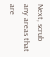Next, scrub any areas that are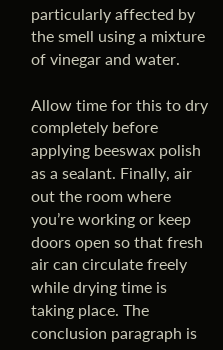particularly affected by the smell using a mixture of vinegar and water.

Allow time for this to dry completely before applying beeswax polish as a sealant. Finally, air out the room where you’re working or keep doors open so that fresh air can circulate freely while drying time is taking place. The conclusion paragraph is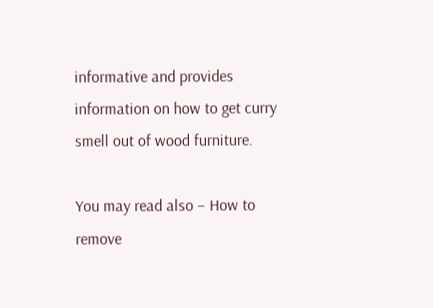informative and provides information on how to get curry smell out of wood furniture.

You may read also – How to remove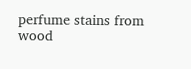perfume stains from wood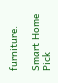furniture.

Smart Home Pick